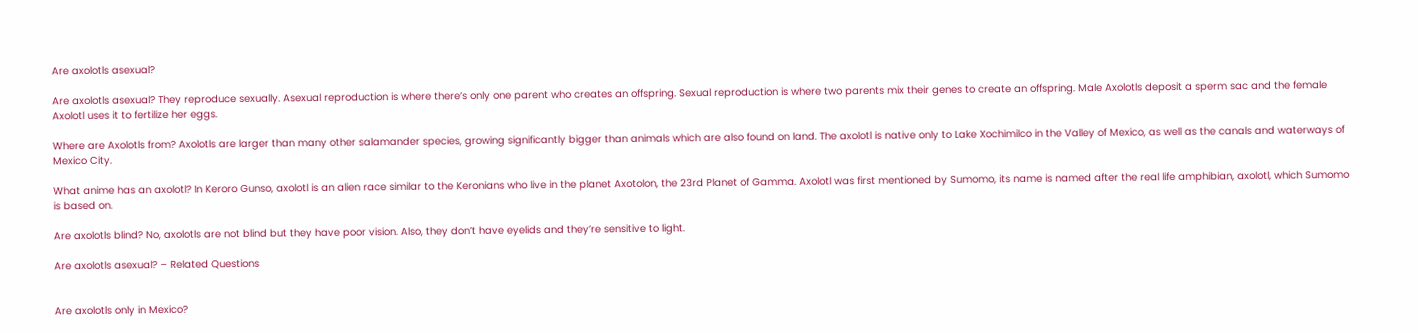Are axolotls asexual?

Are axolotls asexual? They reproduce sexually. Asexual reproduction is where there’s only one parent who creates an offspring. Sexual reproduction is where two parents mix their genes to create an offspring. Male Axolotls deposit a sperm sac and the female Axolotl uses it to fertilize her eggs.

Where are Axolotls from? Axolotls are larger than many other salamander species, growing significantly bigger than animals which are also found on land. The axolotl is native only to Lake Xochimilco in the Valley of Mexico, as well as the canals and waterways of Mexico City.

What anime has an axolotl? In Keroro Gunso, axolotl is an alien race similar to the Keronians who live in the planet Axotolon, the 23rd Planet of Gamma. Axolotl was first mentioned by Sumomo, its name is named after the real life amphibian, axolotl, which Sumomo is based on.

Are axolotls blind? No, axolotls are not blind but they have poor vision. Also, they don’t have eyelids and they’re sensitive to light.

Are axolotls asexual? – Related Questions


Are axolotls only in Mexico?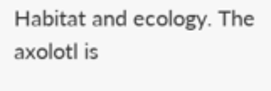Habitat and ecology. The axolotl is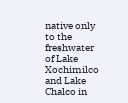native only to the freshwater of Lake Xochimilco and Lake Chalco in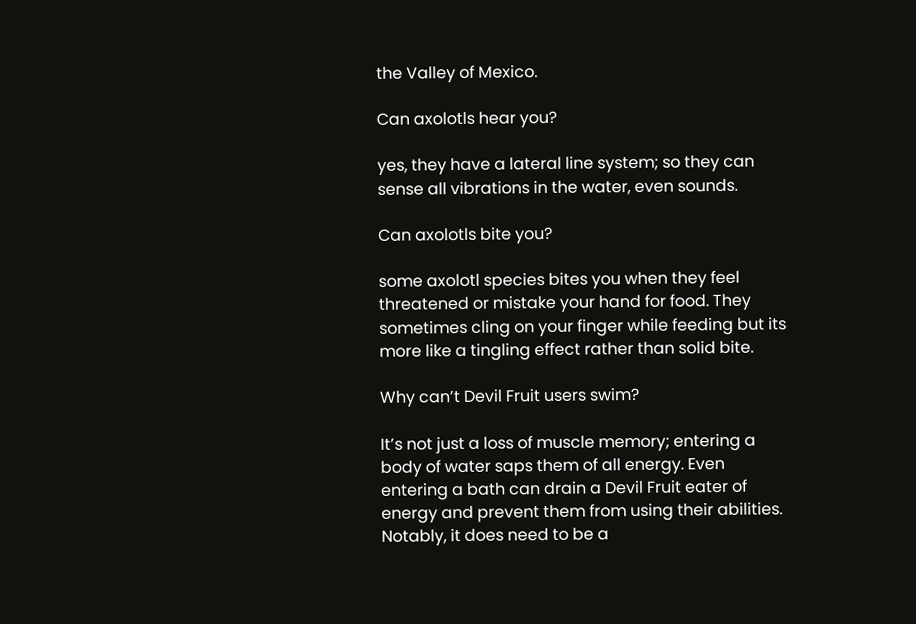the Valley of Mexico.

Can axolotls hear you?

yes, they have a lateral line system; so they can sense all vibrations in the water, even sounds.

Can axolotls bite you?

some axolotl species bites you when they feel threatened or mistake your hand for food. They sometimes cling on your finger while feeding but its more like a tingling effect rather than solid bite.

Why can’t Devil Fruit users swim?

It’s not just a loss of muscle memory; entering a body of water saps them of all energy. Even entering a bath can drain a Devil Fruit eater of energy and prevent them from using their abilities. Notably, it does need to be a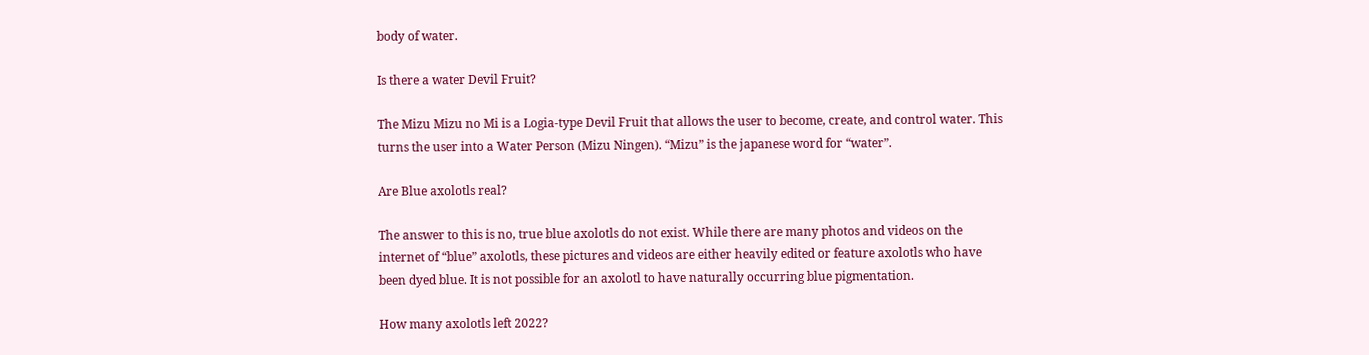body of water.

Is there a water Devil Fruit?

The Mizu Mizu no Mi is a Logia-type Devil Fruit that allows the user to become, create, and control water. This turns the user into a Water Person (Mizu Ningen). “Mizu” is the japanese word for “water”.

Are Blue axolotls real?

The answer to this is no, true blue axolotls do not exist. While there are many photos and videos on the internet of “blue” axolotls, these pictures and videos are either heavily edited or feature axolotls who have been dyed blue. It is not possible for an axolotl to have naturally occurring blue pigmentation.

How many axolotls left 2022?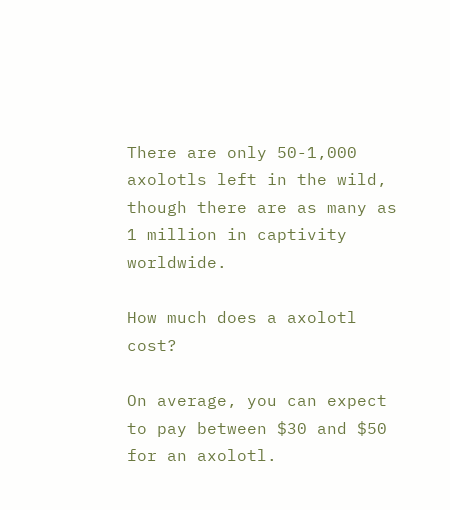There are only 50-1,000 axolotls left in the wild, though there are as many as 1 million in captivity worldwide.

How much does a axolotl cost?

On average, you can expect to pay between $30 and $50 for an axolotl.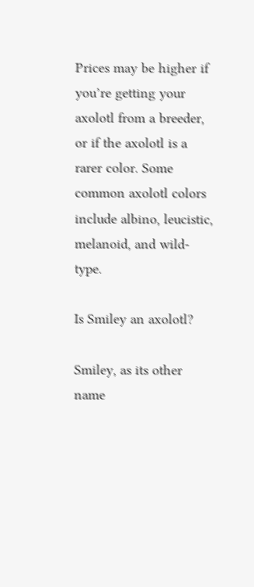Prices may be higher if you’re getting your axolotl from a breeder, or if the axolotl is a rarer color. Some common axolotl colors include albino, leucistic, melanoid, and wild-type.

Is Smiley an axolotl?

Smiley, as its other name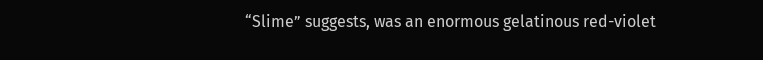“Slime” suggests, was an enormous gelatinous red-violet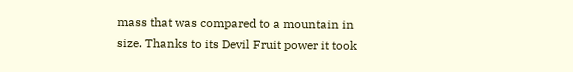mass that was compared to a mountain in size. Thanks to its Devil Fruit power it took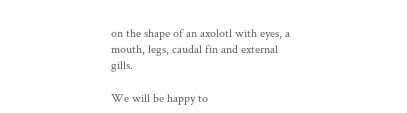on the shape of an axolotl with eyes, a mouth, legs, caudal fin and external gills.

We will be happy to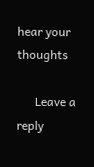hear your thoughts

      Leave a reply